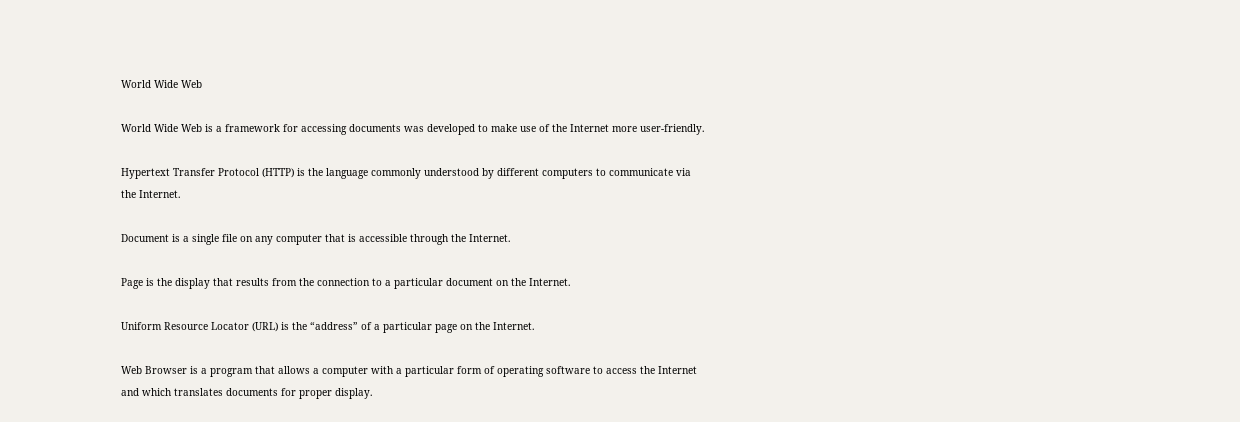World Wide Web

World Wide Web is a framework for accessing documents was developed to make use of the Internet more user-friendly.

Hypertext Transfer Protocol (HTTP) is the language commonly understood by different computers to communicate via the Internet.

Document is a single file on any computer that is accessible through the Internet.

Page is the display that results from the connection to a particular document on the Internet.

Uniform Resource Locator (URL) is the “address” of a particular page on the Internet.

Web Browser is a program that allows a computer with a particular form of operating software to access the Internet and which translates documents for proper display.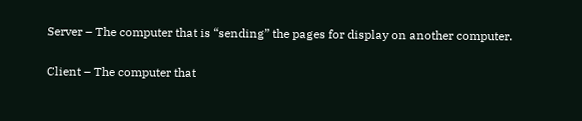Server – The computer that is “sending” the pages for display on another computer.

Client – The computer that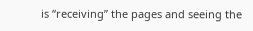is “receiving” the pages and seeing the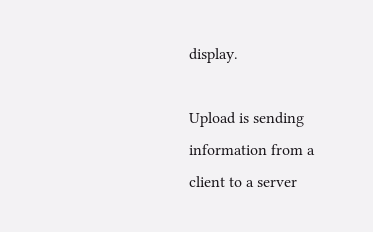display.

Upload is sending information from a client to a server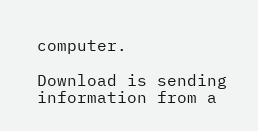computer.

Download is sending information from a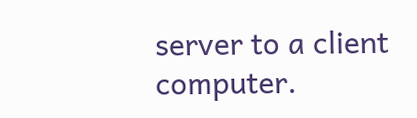server to a client computer.